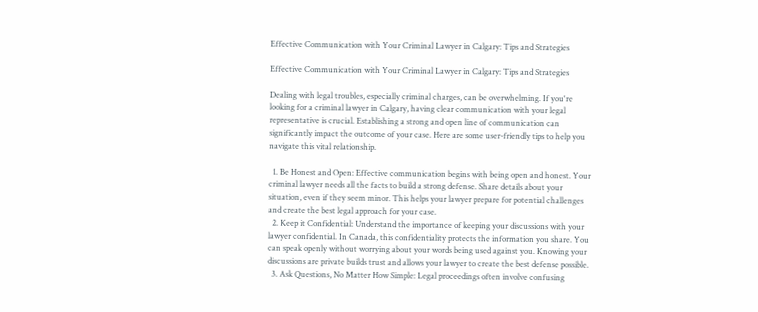Effective Communication with Your Criminal Lawyer in Calgary: Tips and Strategies

Effective Communication with Your Criminal Lawyer in Calgary: Tips and Strategies

Dealing with legal troubles, especially criminal charges, can be overwhelming. If you're looking for a criminal lawyer in Calgary, having clear communication with your legal representative is crucial. Establishing a strong and open line of communication can significantly impact the outcome of your case. Here are some user-friendly tips to help you navigate this vital relationship.

  1. Be Honest and Open: Effective communication begins with being open and honest. Your criminal lawyer needs all the facts to build a strong defense. Share details about your situation, even if they seem minor. This helps your lawyer prepare for potential challenges and create the best legal approach for your case.
  2. Keep it Confidential: Understand the importance of keeping your discussions with your lawyer confidential. In Canada, this confidentiality protects the information you share. You can speak openly without worrying about your words being used against you. Knowing your discussions are private builds trust and allows your lawyer to create the best defense possible.
  3. Ask Questions, No Matter How Simple: Legal proceedings often involve confusing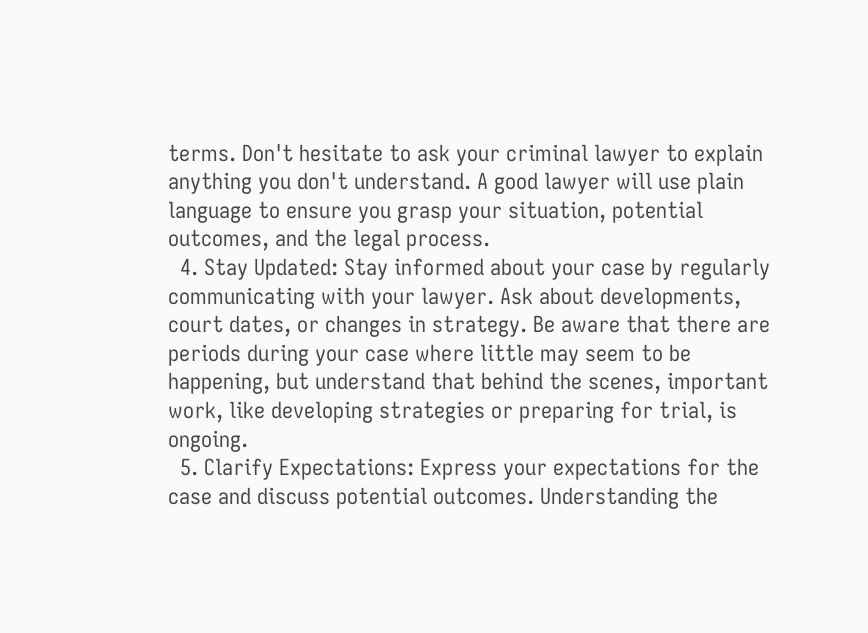terms. Don't hesitate to ask your criminal lawyer to explain anything you don't understand. A good lawyer will use plain language to ensure you grasp your situation, potential outcomes, and the legal process.
  4. Stay Updated: Stay informed about your case by regularly communicating with your lawyer. Ask about developments, court dates, or changes in strategy. Be aware that there are periods during your case where little may seem to be happening, but understand that behind the scenes, important work, like developing strategies or preparing for trial, is ongoing.
  5. Clarify Expectations: Express your expectations for the case and discuss potential outcomes. Understanding the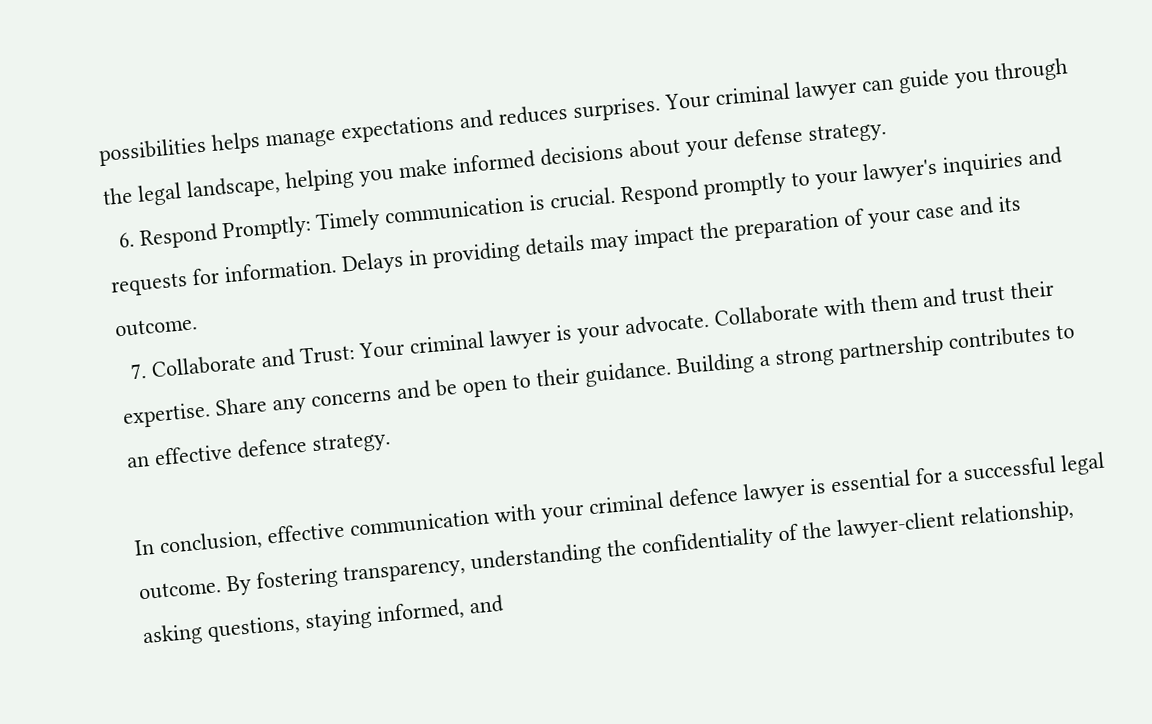possibilities helps manage expectations and reduces surprises. Your criminal lawyer can guide you through the legal landscape, helping you make informed decisions about your defense strategy.
  6. Respond Promptly: Timely communication is crucial. Respond promptly to your lawyer's inquiries and requests for information. Delays in providing details may impact the preparation of your case and its outcome.
  7. Collaborate and Trust: Your criminal lawyer is your advocate. Collaborate with them and trust their expertise. Share any concerns and be open to their guidance. Building a strong partnership contributes to an effective defence strategy.

In conclusion, effective communication with your criminal defence lawyer is essential for a successful legal outcome. By fostering transparency, understanding the confidentiality of the lawyer-client relationship, asking questions, staying informed, and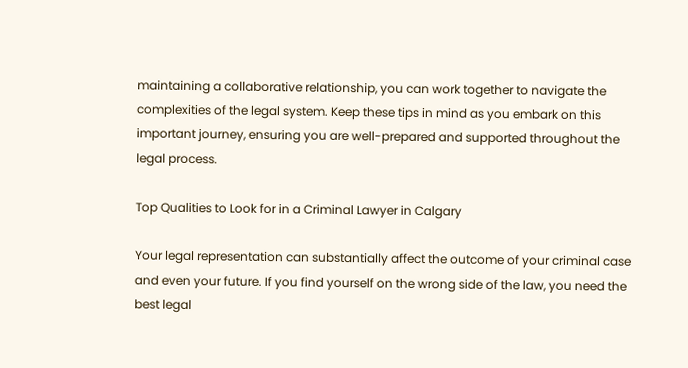maintaining a collaborative relationship, you can work together to navigate the complexities of the legal system. Keep these tips in mind as you embark on this important journey, ensuring you are well-prepared and supported throughout the legal process.

Top Qualities to Look for in a Criminal Lawyer in Calgary

Your legal representation can substantially affect the outcome of your criminal case and even your future. If you find yourself on the wrong side of the law, you need the best legal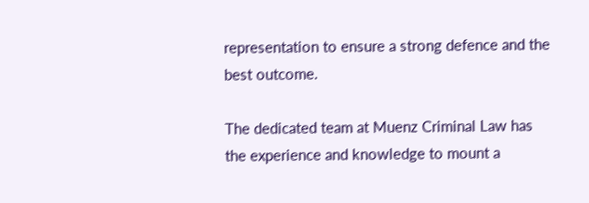representation to ensure a strong defence and the best outcome.

The dedicated team at Muenz Criminal Law has the experience and knowledge to mount a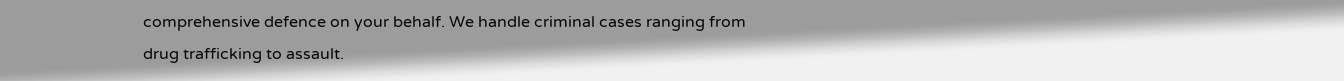comprehensive defence on your behalf. We handle criminal cases ranging from drug trafficking to assault.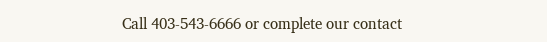Call 403-543-6666 or complete our contact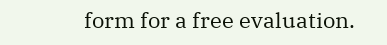form for a free evaluation.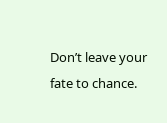Don’t leave your fate to chance.